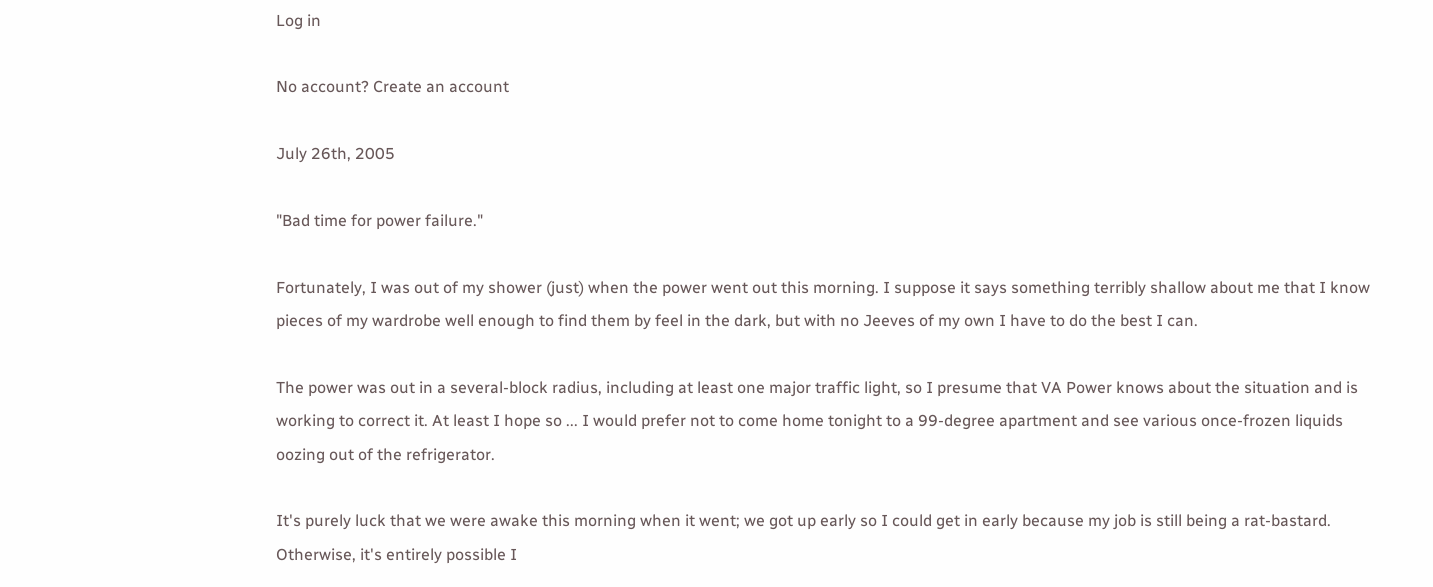Log in

No account? Create an account

July 26th, 2005

"Bad time for power failure."

Fortunately, I was out of my shower (just) when the power went out this morning. I suppose it says something terribly shallow about me that I know pieces of my wardrobe well enough to find them by feel in the dark, but with no Jeeves of my own I have to do the best I can.

The power was out in a several-block radius, including at least one major traffic light, so I presume that VA Power knows about the situation and is working to correct it. At least I hope so ... I would prefer not to come home tonight to a 99-degree apartment and see various once-frozen liquids oozing out of the refrigerator.

It's purely luck that we were awake this morning when it went; we got up early so I could get in early because my job is still being a rat-bastard. Otherwise, it's entirely possible I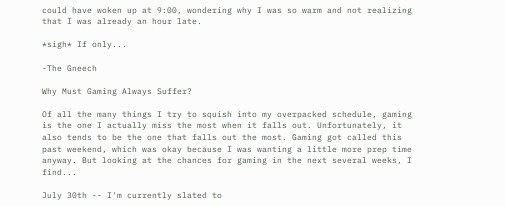could have woken up at 9:00, wondering why I was so warm and not realizing that I was already an hour late.

*sigh* If only...

-The Gneech

Why Must Gaming Always Suffer?

Of all the many things I try to squish into my overpacked schedule, gaming is the one I actually miss the most when it falls out. Unfortunately, it also tends to be the one that falls out the most. Gaming got called this past weekend, which was okay because I was wanting a little more prep time anyway. But looking at the chances for gaming in the next several weeks, I find...

July 30th -- I'm currently slated to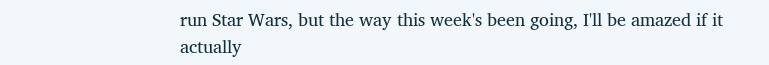run Star Wars, but the way this week's been going, I'll be amazed if it actually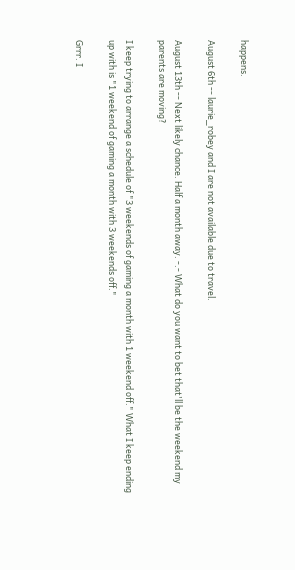happens.

August 6th -- laurie_robey and I are not available due to travel.

August 13th -- Next likely chance. Half a month away. -.- What do you want to bet that'll be the weekend my parents are moving?

I keep trying to arrange a schedule of "3 weekends of gaming a month with 1 weekend off." What I keep ending up with is "1 weekend of gaming a month with 3 weekends off."

Grrr. I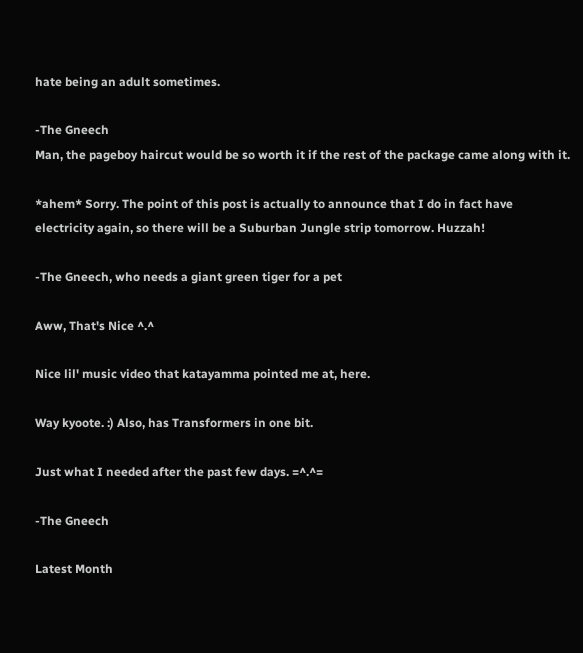hate being an adult sometimes.

-The Gneech
Man, the pageboy haircut would be so worth it if the rest of the package came along with it.

*ahem* Sorry. The point of this post is actually to announce that I do in fact have electricity again, so there will be a Suburban Jungle strip tomorrow. Huzzah!

-The Gneech, who needs a giant green tiger for a pet

Aww, That's Nice ^.^

Nice lil' music video that katayamma pointed me at, here.

Way kyoote. :) Also, has Transformers in one bit.

Just what I needed after the past few days. =^.^=

-The Gneech

Latest Month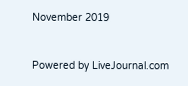November 2019


Powered by LiveJournal.com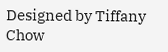Designed by Tiffany Chow